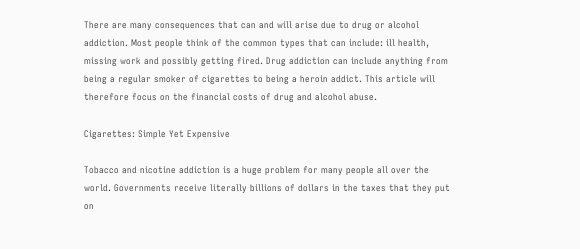There are many consequences that can and will arise due to drug or alcohol addiction. Most people think of the common types that can include: ill health, missing work and possibly getting fired. Drug addiction can include anything from being a regular smoker of cigarettes to being a heroin addict. This article will therefore focus on the financial costs of drug and alcohol abuse.

Cigarettes: Simple Yet Expensive

Tobacco and nicotine addiction is a huge problem for many people all over the world. Governments receive literally billions of dollars in the taxes that they put on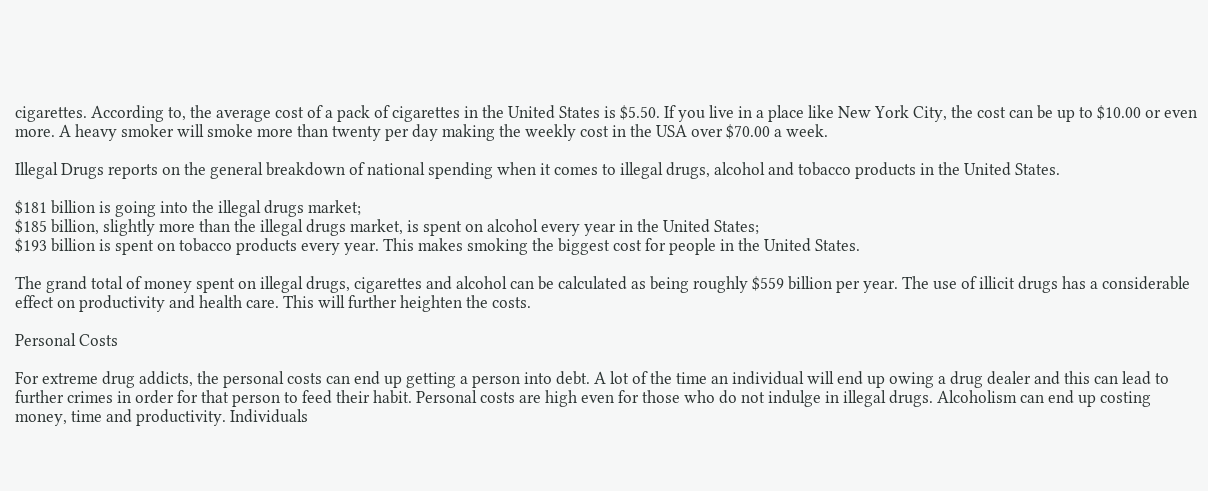cigarettes. According to, the average cost of a pack of cigarettes in the United States is $5.50. If you live in a place like New York City, the cost can be up to $10.00 or even more. A heavy smoker will smoke more than twenty per day making the weekly cost in the USA over $70.00 a week.

Illegal Drugs reports on the general breakdown of national spending when it comes to illegal drugs, alcohol and tobacco products in the United States.

$181 billion is going into the illegal drugs market;
$185 billion, slightly more than the illegal drugs market, is spent on alcohol every year in the United States;
$193 billion is spent on tobacco products every year. This makes smoking the biggest cost for people in the United States.

The grand total of money spent on illegal drugs, cigarettes and alcohol can be calculated as being roughly $559 billion per year. The use of illicit drugs has a considerable effect on productivity and health care. This will further heighten the costs.

Personal Costs

For extreme drug addicts, the personal costs can end up getting a person into debt. A lot of the time an individual will end up owing a drug dealer and this can lead to further crimes in order for that person to feed their habit. Personal costs are high even for those who do not indulge in illegal drugs. Alcoholism can end up costing money, time and productivity. Individuals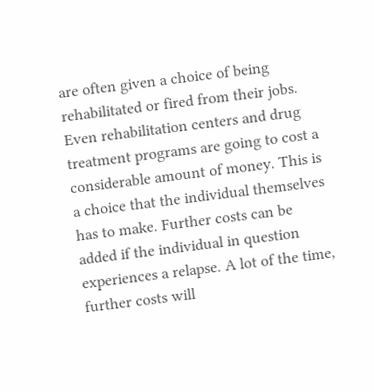are often given a choice of being rehabilitated or fired from their jobs. Even rehabilitation centers and drug treatment programs are going to cost a considerable amount of money. This is a choice that the individual themselves has to make. Further costs can be added if the individual in question experiences a relapse. A lot of the time, further costs will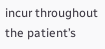incur throughout the patient’s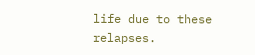life due to these relapses.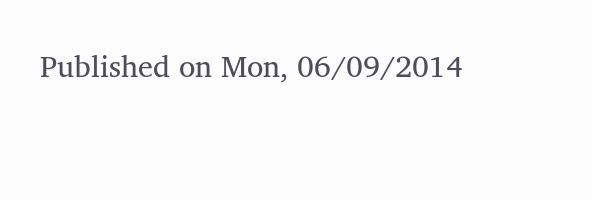Published on Mon, 06/09/2014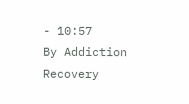- 10:57
By Addiction Recovery